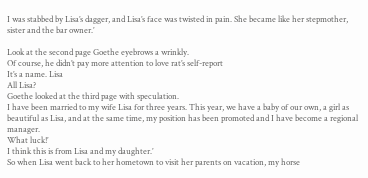I was stabbed by Lisa’s dagger, and Lisa’s face was twisted in pain. She became like her stepmother, sister and the bar owner.’

Look at the second page Goethe eyebrows a wrinkly.
Of course, he didn’t pay more attention to love rat’s self-report
It’s a name. Lisa
All Lisa?
Goethe looked at the third page with speculation.
I have been married to my wife Lisa for three years. This year, we have a baby of our own, a girl as beautiful as Lisa, and at the same time, my position has been promoted and I have become a regional manager.
What luck!’
I think this is from Lisa and my daughter.’
So when Lisa went back to her hometown to visit her parents on vacation, my horse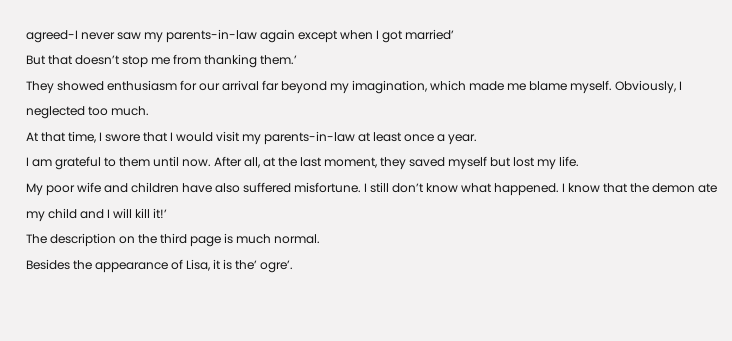agreed-I never saw my parents-in-law again except when I got married’
But that doesn’t stop me from thanking them.’
They showed enthusiasm for our arrival far beyond my imagination, which made me blame myself. Obviously, I neglected too much.
At that time, I swore that I would visit my parents-in-law at least once a year.
I am grateful to them until now. After all, at the last moment, they saved myself but lost my life.
My poor wife and children have also suffered misfortune. I still don’t know what happened. I know that the demon ate my child and I will kill it!’
The description on the third page is much normal.
Besides the appearance of Lisa, it is the’ ogre’.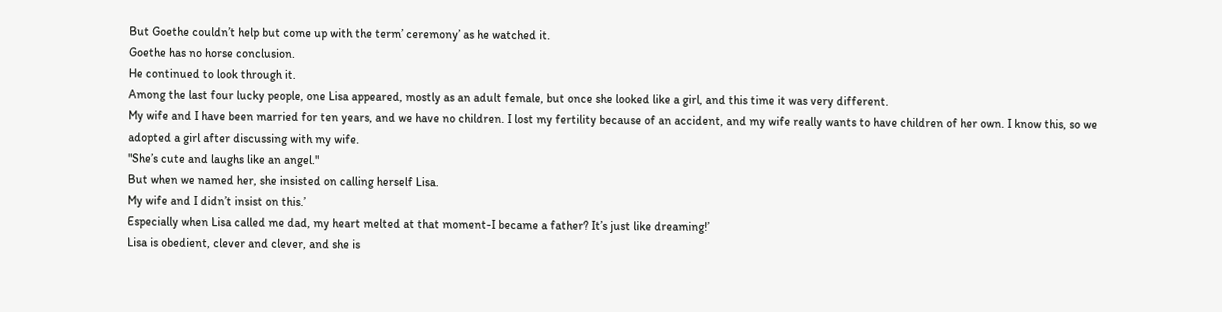But Goethe couldn’t help but come up with the term’ ceremony’ as he watched it.
Goethe has no horse conclusion.
He continued to look through it.
Among the last four lucky people, one Lisa appeared, mostly as an adult female, but once she looked like a girl, and this time it was very different.
My wife and I have been married for ten years, and we have no children. I lost my fertility because of an accident, and my wife really wants to have children of her own. I know this, so we adopted a girl after discussing with my wife.
"She’s cute and laughs like an angel."
But when we named her, she insisted on calling herself Lisa.
My wife and I didn’t insist on this.’
Especially when Lisa called me dad, my heart melted at that moment-I became a father? It’s just like dreaming!’
Lisa is obedient, clever and clever, and she is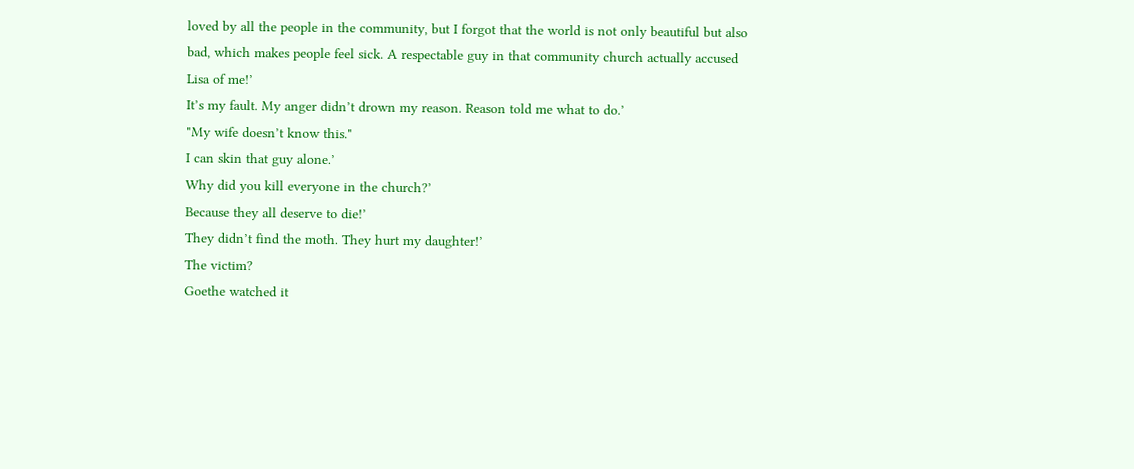loved by all the people in the community, but I forgot that the world is not only beautiful but also bad, which makes people feel sick. A respectable guy in that community church actually accused Lisa of me!’
It’s my fault. My anger didn’t drown my reason. Reason told me what to do.’
"My wife doesn’t know this."
I can skin that guy alone.’
Why did you kill everyone in the church?’
Because they all deserve to die!’
They didn’t find the moth. They hurt my daughter!’
The victim?
Goethe watched it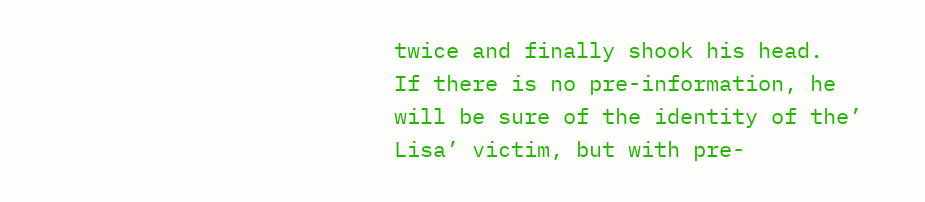twice and finally shook his head.
If there is no pre-information, he will be sure of the identity of the’ Lisa’ victim, but with pre-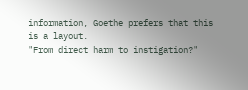information, Goethe prefers that this is a layout.
"From direct harm to instigation?"